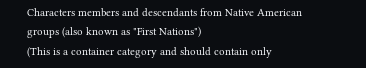Characters members and descendants from Native American groups (also known as "First Nations")
(This is a container category and should contain only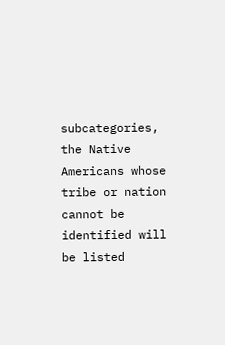subcategories, the Native Americans whose tribe or nation cannot be identified will be listed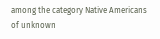among the category Native Americans of unknown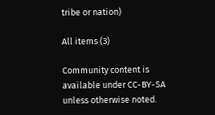tribe or nation)

All items (3)

Community content is available under CC-BY-SA unless otherwise noted.